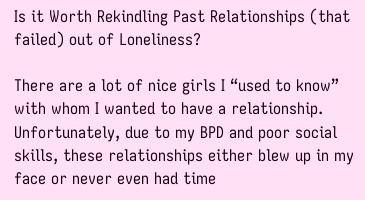Is it Worth Rekindling Past Relationships (that failed) out of Loneliness?

There are a lot of nice girls I “used to know” with whom I wanted to have a relationship. Unfortunately, due to my BPD and poor social skills, these relationships either blew up in my face or never even had time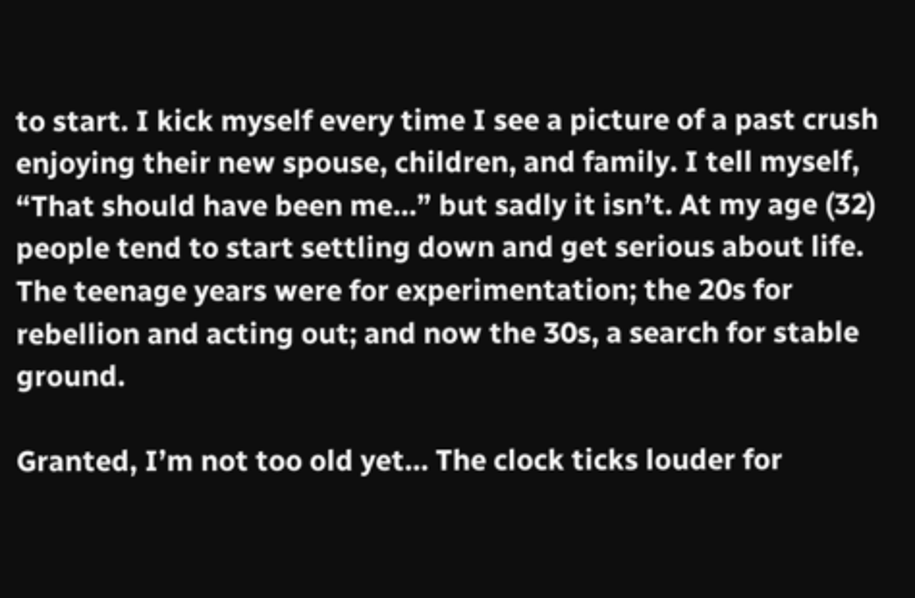to start. I kick myself every time I see a picture of a past crush enjoying their new spouse, children, and family. I tell myself, “That should have been me…” but sadly it isn’t. At my age (32) people tend to start settling down and get serious about life. The teenage years were for experimentation; the 20s for rebellion and acting out; and now the 30s, a search for stable ground.

Granted, I’m not too old yet… The clock ticks louder for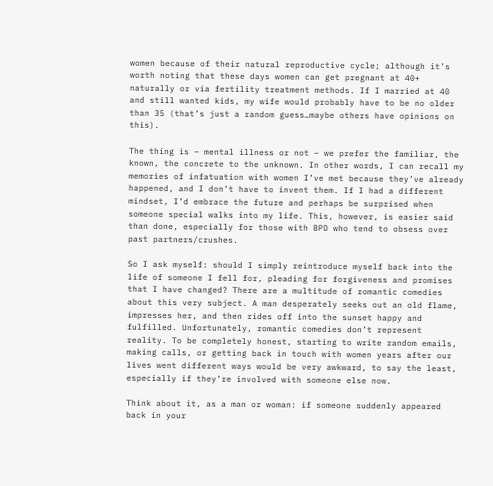women because of their natural reproductive cycle; although it’s worth noting that these days women can get pregnant at 40+ naturally or via fertility treatment methods. If I married at 40 and still wanted kids, my wife would probably have to be no older than 35 (that’s just a random guess…maybe others have opinions on this).

The thing is – mental illness or not – we prefer the familiar, the known, the concrete to the unknown. In other words, I can recall my memories of infatuation with women I’ve met because they’ve already happened, and I don’t have to invent them. If I had a different mindset, I’d embrace the future and perhaps be surprised when someone special walks into my life. This, however, is easier said than done, especially for those with BPD who tend to obsess over past partners/crushes.

So I ask myself: should I simply reintroduce myself back into the life of someone I fell for, pleading for forgiveness and promises that I have changed? There are a multitude of romantic comedies about this very subject. A man desperately seeks out an old flame, impresses her, and then rides off into the sunset happy and fulfilled. Unfortunately, romantic comedies don’t represent reality. To be completely honest, starting to write random emails, making calls, or getting back in touch with women years after our lives went different ways would be very awkward, to say the least, especially if they’re involved with someone else now.

Think about it, as a man or woman: if someone suddenly appeared back in your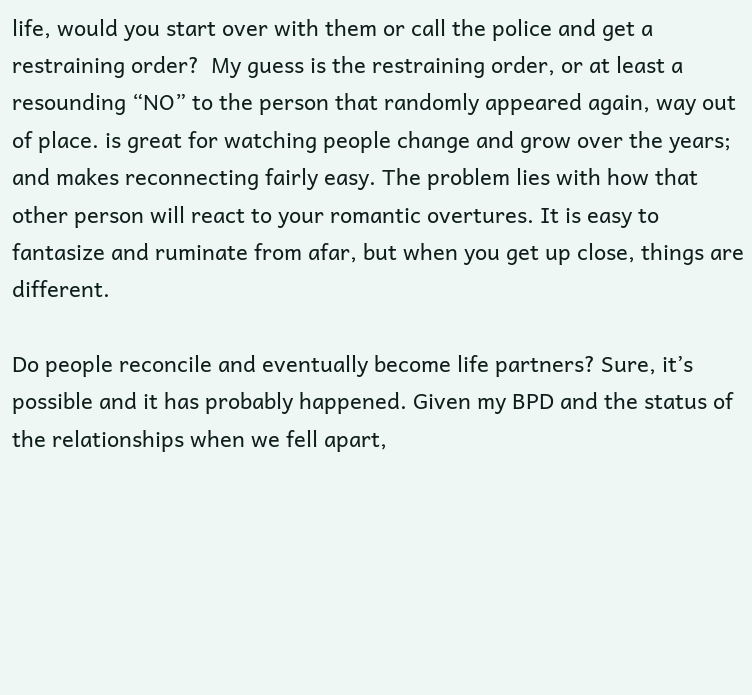life, would you start over with them or call the police and get a restraining order?  My guess is the restraining order, or at least a resounding “NO” to the person that randomly appeared again, way out of place. is great for watching people change and grow over the years; and makes reconnecting fairly easy. The problem lies with how that other person will react to your romantic overtures. It is easy to fantasize and ruminate from afar, but when you get up close, things are different.

Do people reconcile and eventually become life partners? Sure, it’s possible and it has probably happened. Given my BPD and the status of the relationships when we fell apart,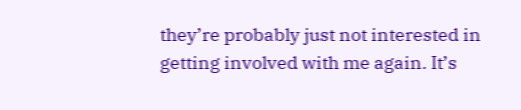they’re probably just not interested in getting involved with me again. It’s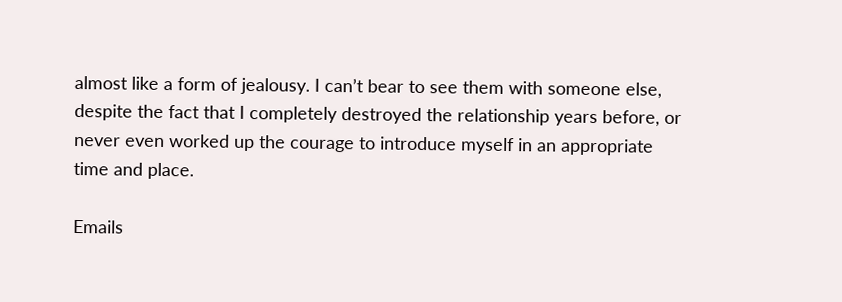almost like a form of jealousy. I can’t bear to see them with someone else, despite the fact that I completely destroyed the relationship years before, or never even worked up the courage to introduce myself in an appropriate time and place.

Emails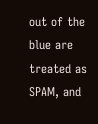out of the blue are treated as SPAM, and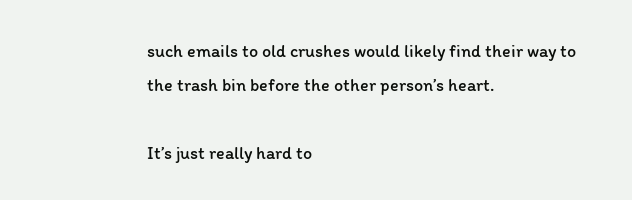such emails to old crushes would likely find their way to the trash bin before the other person’s heart.

It’s just really hard to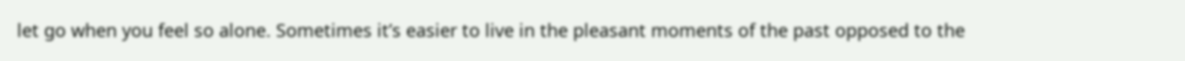let go when you feel so alone. Sometimes it’s easier to live in the pleasant moments of the past opposed to the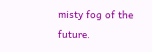misty fog of the future.